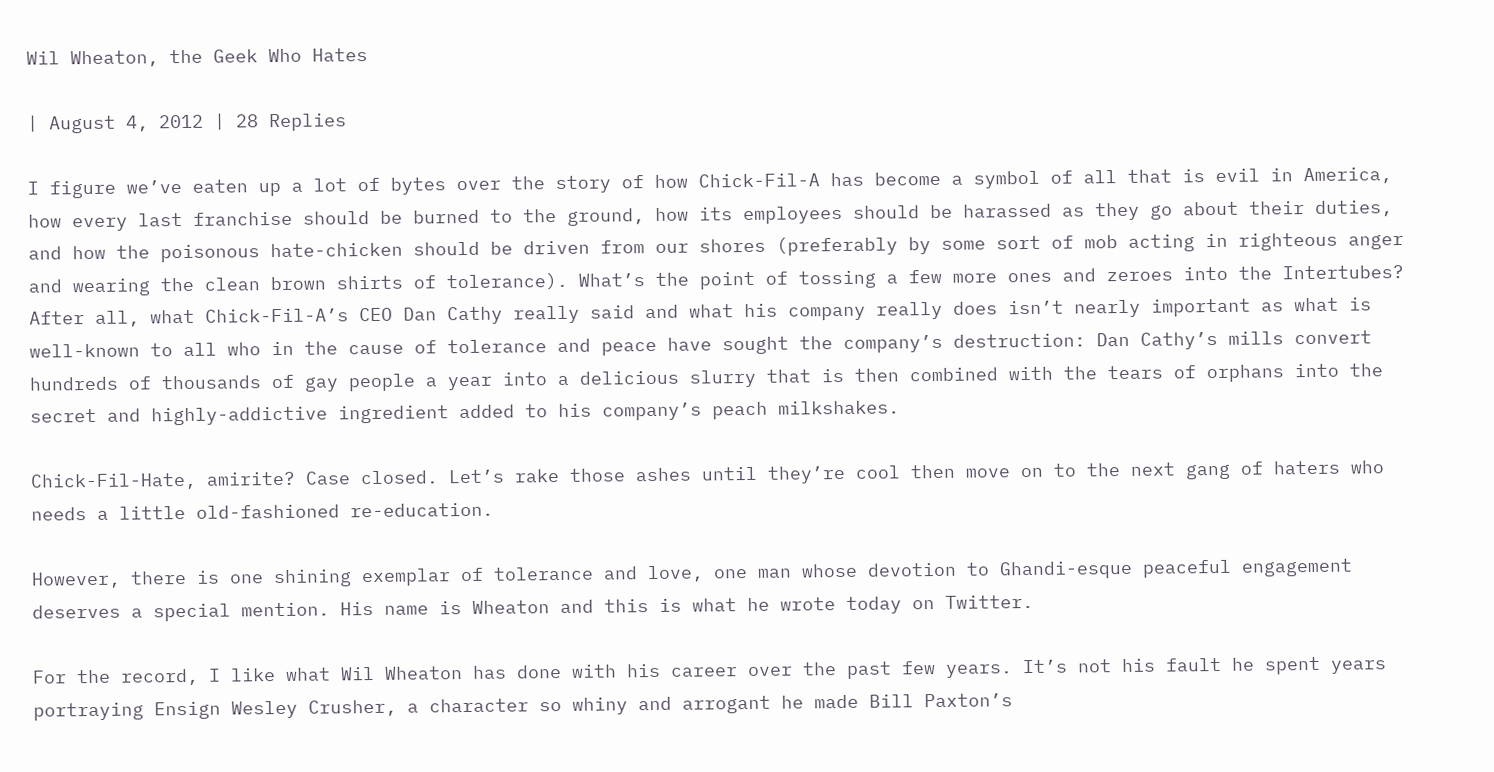Wil Wheaton, the Geek Who Hates

| August 4, 2012 | 28 Replies

I figure we’ve eaten up a lot of bytes over the story of how Chick-Fil-A has become a symbol of all that is evil in America, how every last franchise should be burned to the ground, how its employees should be harassed as they go about their duties, and how the poisonous hate-chicken should be driven from our shores (preferably by some sort of mob acting in righteous anger and wearing the clean brown shirts of tolerance). What’s the point of tossing a few more ones and zeroes into the Intertubes? After all, what Chick-Fil-A’s CEO Dan Cathy really said and what his company really does isn’t nearly important as what is well-known to all who in the cause of tolerance and peace have sought the company’s destruction: Dan Cathy’s mills convert hundreds of thousands of gay people a year into a delicious slurry that is then combined with the tears of orphans into the secret and highly-addictive ingredient added to his company’s peach milkshakes.

Chick-Fil-Hate, amirite? Case closed. Let’s rake those ashes until they’re cool then move on to the next gang of haters who needs a little old-fashioned re-education.

However, there is one shining exemplar of tolerance and love, one man whose devotion to Ghandi-esque peaceful engagement deserves a special mention. His name is Wheaton and this is what he wrote today on Twitter.

For the record, I like what Wil Wheaton has done with his career over the past few years. It’s not his fault he spent years portraying Ensign Wesley Crusher, a character so whiny and arrogant he made Bill Paxton’s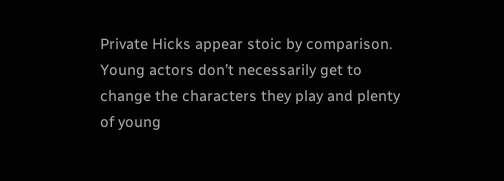Private Hicks appear stoic by comparison. Young actors don’t necessarily get to change the characters they play and plenty of young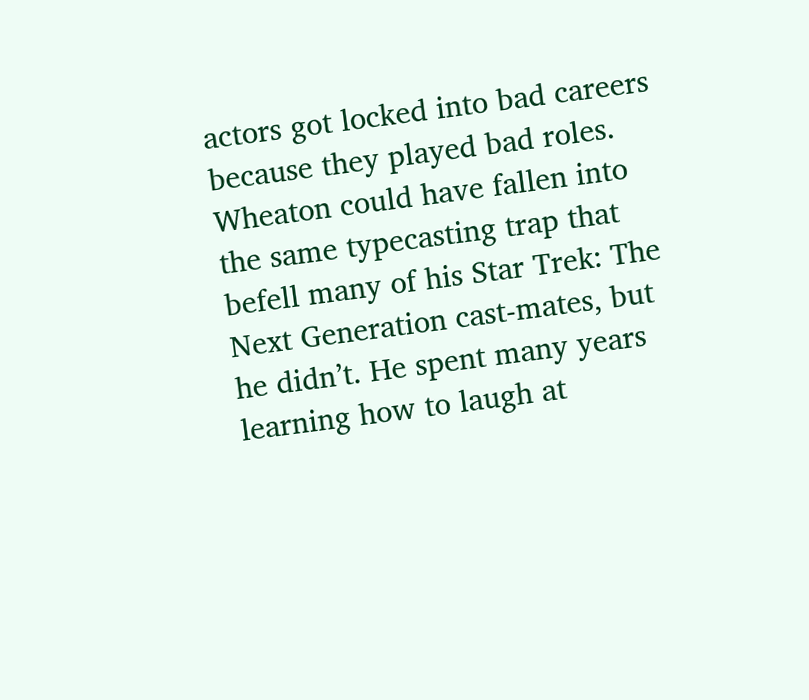actors got locked into bad careers because they played bad roles. Wheaton could have fallen into the same typecasting trap that befell many of his Star Trek: The Next Generation cast-mates, but he didn’t. He spent many years learning how to laugh at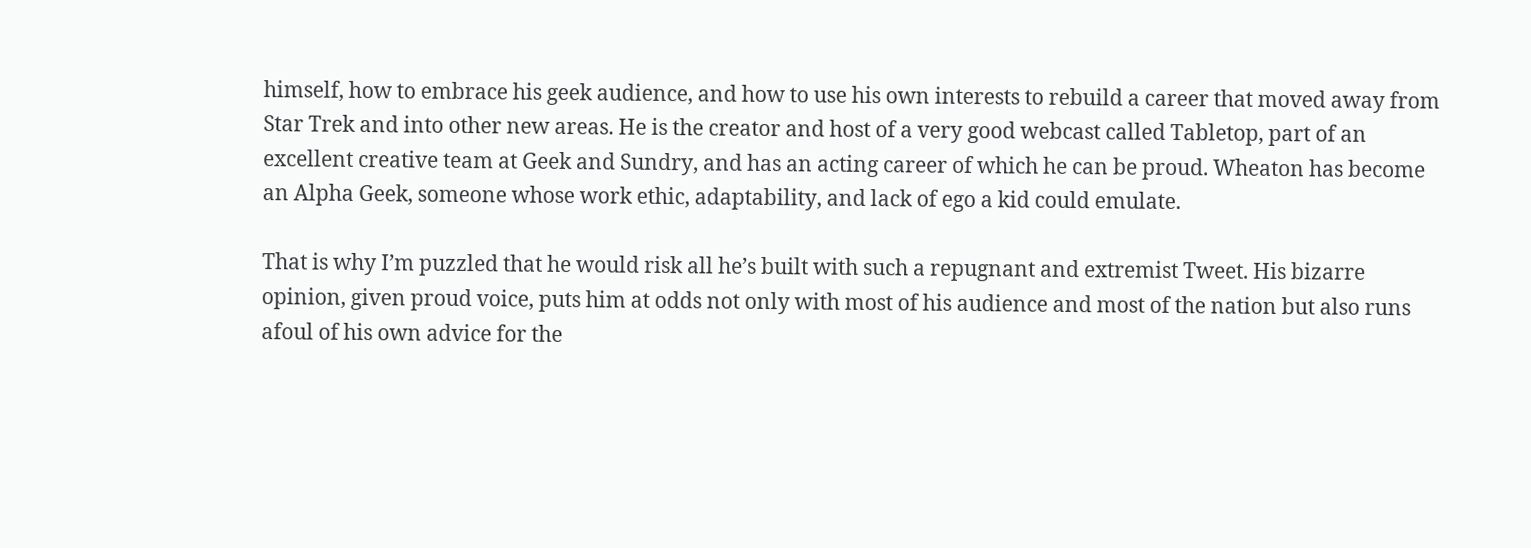himself, how to embrace his geek audience, and how to use his own interests to rebuild a career that moved away from Star Trek and into other new areas. He is the creator and host of a very good webcast called Tabletop, part of an excellent creative team at Geek and Sundry, and has an acting career of which he can be proud. Wheaton has become an Alpha Geek, someone whose work ethic, adaptability, and lack of ego a kid could emulate.

That is why I’m puzzled that he would risk all he’s built with such a repugnant and extremist Tweet. His bizarre opinion, given proud voice, puts him at odds not only with most of his audience and most of the nation but also runs afoul of his own advice for the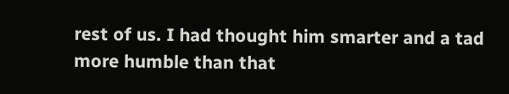rest of us. I had thought him smarter and a tad more humble than that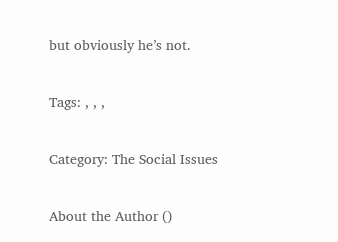but obviously he’s not.

Tags: , , ,

Category: The Social Issues

About the Author ()